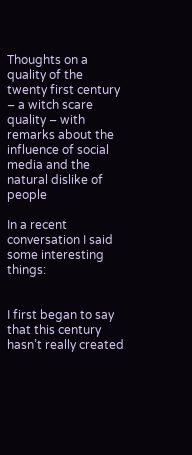Thoughts on a quality of the twenty first century – a witch scare quality – with remarks about the influence of social media and the natural dislike of people

In a recent conversation I said some interesting things:


I first began to say that this century hasn’t really created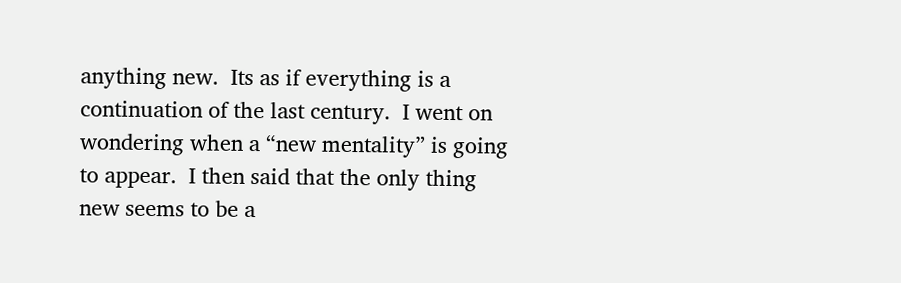anything new.  Its as if everything is a continuation of the last century.  I went on wondering when a “new mentality” is going to appear.  I then said that the only thing new seems to be a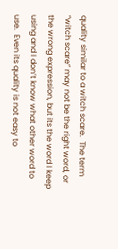quality similar to a witch scare.  The term “witch scare” may not be the right word, or the wrong expression, but its the word I keep using and I don’t know what other word to use.  Even its quality is not easy to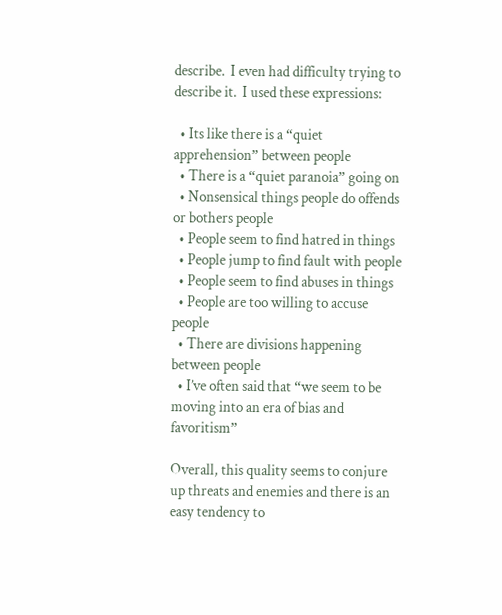describe.  I even had difficulty trying to describe it.  I used these expressions:

  • Its like there is a “quiet apprehension” between people
  • There is a “quiet paranoia” going on
  • Nonsensical things people do offends or bothers people
  • People seem to find hatred in things
  • People jump to find fault with people
  • People seem to find abuses in things
  • People are too willing to accuse people
  • There are divisions happening between people
  • I’ve often said that “we seem to be moving into an era of bias and favoritism”

Overall, this quality seems to conjure up threats and enemies and there is an easy tendency to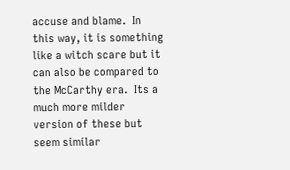accuse and blame.  In this way, it is something like a witch scare but it can also be compared to the McCarthy era.  Its a much more milder version of these but seem similar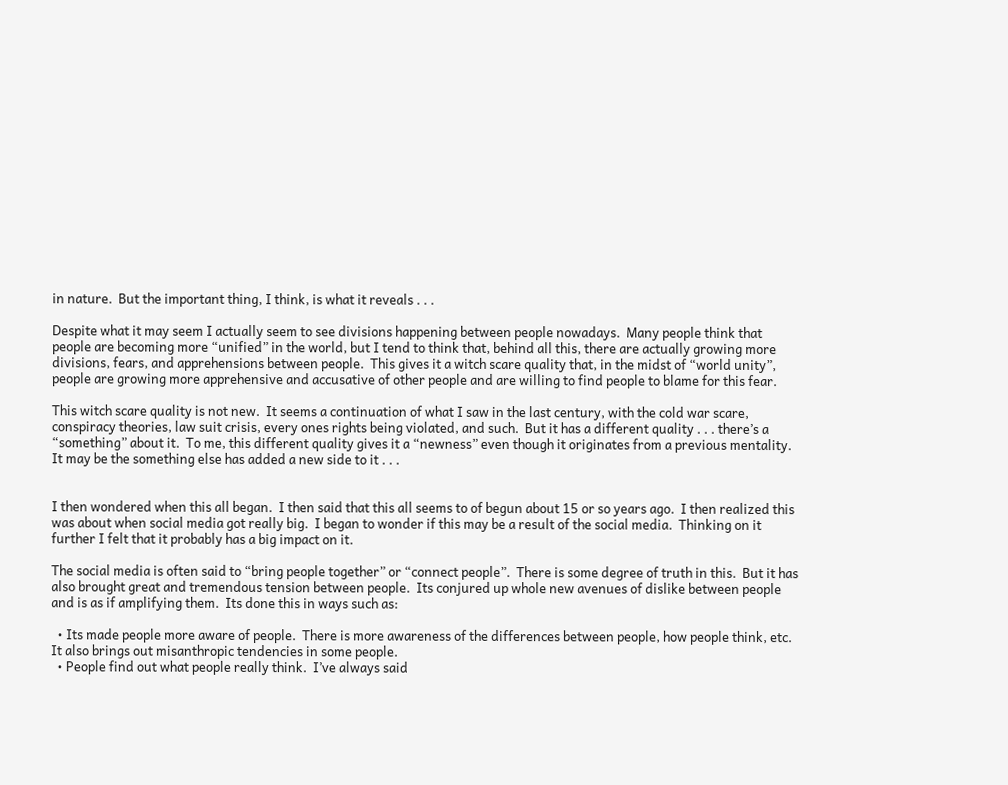in nature.  But the important thing, I think, is what it reveals . . .

Despite what it may seem I actually seem to see divisions happening between people nowadays.  Many people think that people are becoming more “unified” in the world, but I tend to think that, behind all this, there are actually growing more divisions, fears, and apprehensions between people.  This gives it a witch scare quality that, in the midst of “world unity”, people are growing more apprehensive and accusative of other people and are willing to find people to blame for this fear.

This witch scare quality is not new.  It seems a continuation of what I saw in the last century, with the cold war scare, conspiracy theories, law suit crisis, every ones rights being violated, and such.  But it has a different quality . . . there’s a “something” about it.  To me, this different quality gives it a “newness” even though it originates from a previous mentality.  It may be the something else has added a new side to it . . .


I then wondered when this all began.  I then said that this all seems to of begun about 15 or so years ago.  I then realized this was about when social media got really big.  I began to wonder if this may be a result of the social media.  Thinking on it further I felt that it probably has a big impact on it.

The social media is often said to “bring people together” or “connect people”.  There is some degree of truth in this.  But it has also brought great and tremendous tension between people.  Its conjured up whole new avenues of dislike between people and is as if amplifying them.  Its done this in ways such as:

  • Its made people more aware of people.  There is more awareness of the differences between people, how people think, etc.  It also brings out misanthropic tendencies in some people.
  • People find out what people really think.  I’ve always said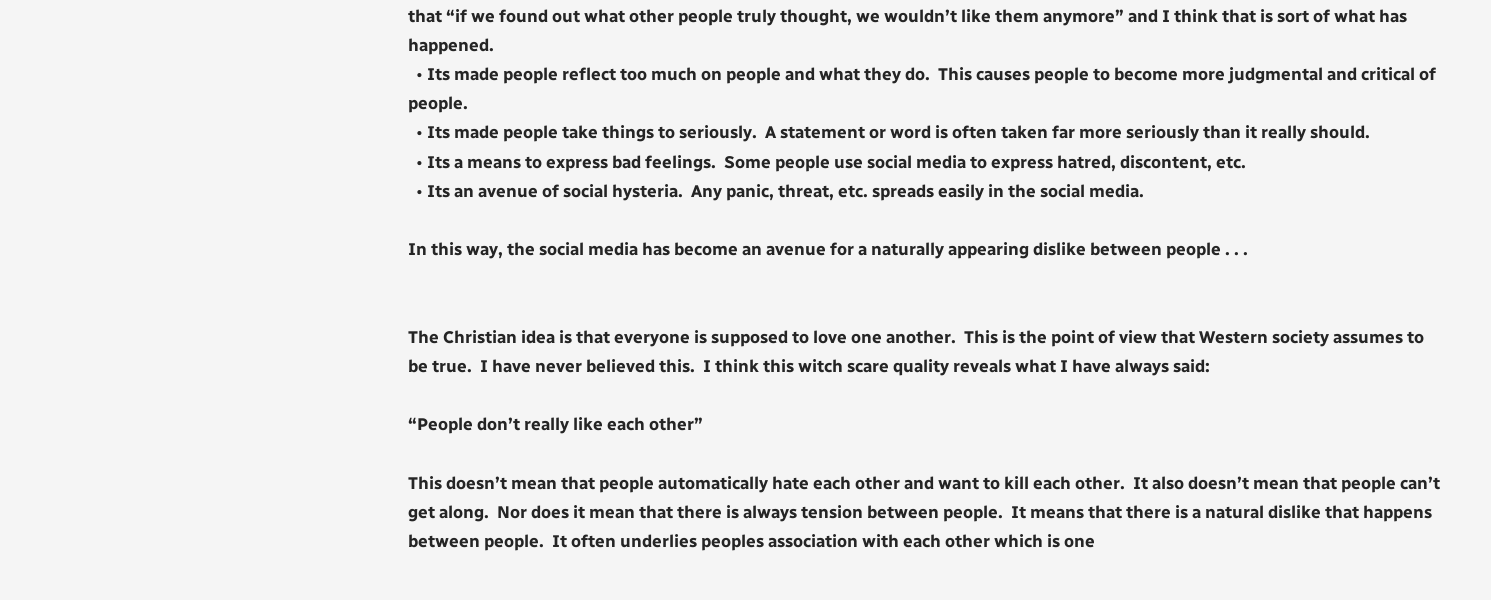that “if we found out what other people truly thought, we wouldn’t like them anymore” and I think that is sort of what has happened.
  • Its made people reflect too much on people and what they do.  This causes people to become more judgmental and critical of people.
  • Its made people take things to seriously.  A statement or word is often taken far more seriously than it really should.
  • Its a means to express bad feelings.  Some people use social media to express hatred, discontent, etc.
  • Its an avenue of social hysteria.  Any panic, threat, etc. spreads easily in the social media.

In this way, the social media has become an avenue for a naturally appearing dislike between people . . .


The Christian idea is that everyone is supposed to love one another.  This is the point of view that Western society assumes to be true.  I have never believed this.  I think this witch scare quality reveals what I have always said:

“People don’t really like each other”

This doesn’t mean that people automatically hate each other and want to kill each other.  It also doesn’t mean that people can’t get along.  Nor does it mean that there is always tension between people.  It means that there is a natural dislike that happens between people.  It often underlies peoples association with each other which is one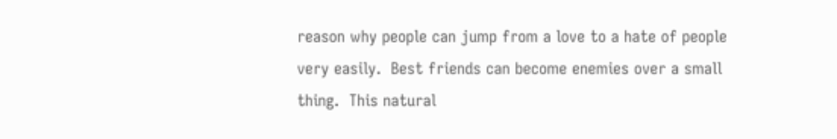reason why people can jump from a love to a hate of people very easily.  Best friends can become enemies over a small thing.  This natural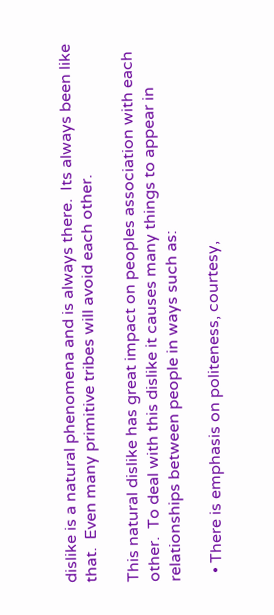dislike is a natural phenomena and is always there.  Its always been like that.  Even many primitive tribes will avoid each other.

This natural dislike has great impact on peoples association with each other.  To deal with this dislike it causes many things to appear in relationships between people in ways such as:

  • There is emphasis on politeness, courtesy,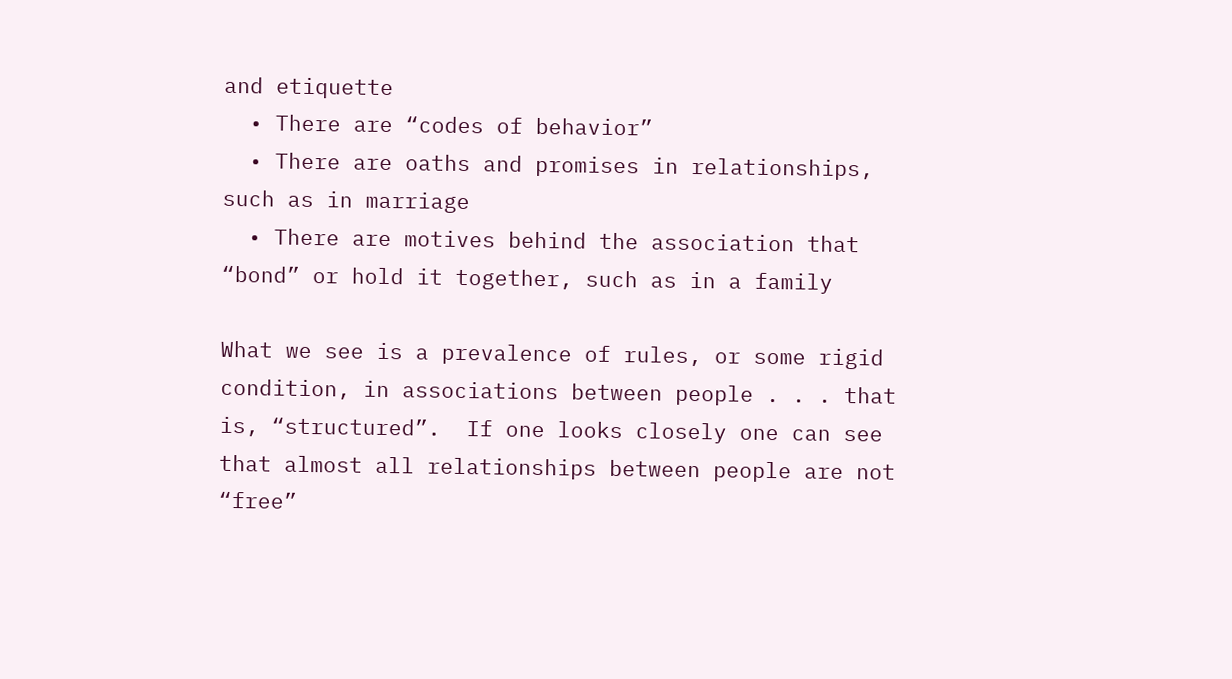and etiquette
  • There are “codes of behavior”
  • There are oaths and promises in relationships, such as in marriage
  • There are motives behind the association that “bond” or hold it together, such as in a family

What we see is a prevalence of rules, or some rigid condition, in associations between people . . . that is, “structured”.  If one looks closely one can see that almost all relationships between people are not “free”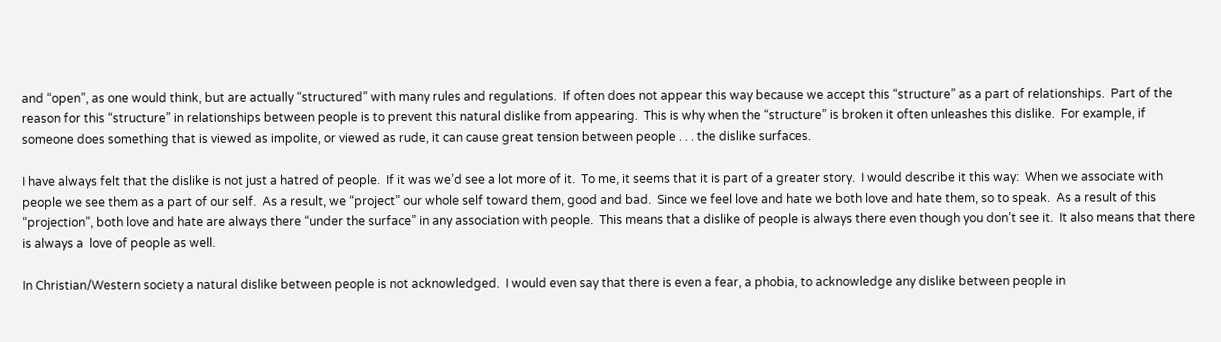and “open”, as one would think, but are actually “structured” with many rules and regulations.  If often does not appear this way because we accept this “structure” as a part of relationships.  Part of the reason for this “structure” in relationships between people is to prevent this natural dislike from appearing.  This is why when the “structure” is broken it often unleashes this dislike.  For example, if someone does something that is viewed as impolite, or viewed as rude, it can cause great tension between people . . . the dislike surfaces.

I have always felt that the dislike is not just a hatred of people.  If it was we’d see a lot more of it.  To me, it seems that it is part of a greater story.  I would describe it this way:  When we associate with people we see them as a part of our self.  As a result, we “project” our whole self toward them, good and bad.  Since we feel love and hate we both love and hate them, so to speak.  As a result of this “projection”, both love and hate are always there “under the surface” in any association with people.  This means that a dislike of people is always there even though you don’t see it.  It also means that there is always a  love of people as well.

In Christian/Western society a natural dislike between people is not acknowledged.  I would even say that there is even a fear, a phobia, to acknowledge any dislike between people in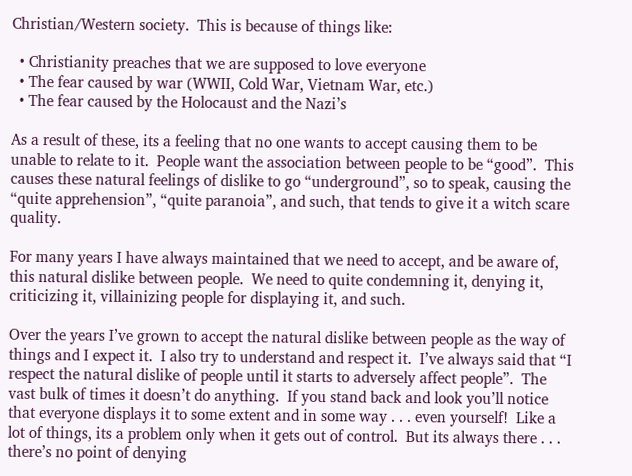Christian/Western society.  This is because of things like:

  • Christianity preaches that we are supposed to love everyone
  • The fear caused by war (WWII, Cold War, Vietnam War, etc.)
  • The fear caused by the Holocaust and the Nazi’s

As a result of these, its a feeling that no one wants to accept causing them to be unable to relate to it.  People want the association between people to be “good”.  This causes these natural feelings of dislike to go “underground”, so to speak, causing the “quite apprehension”, “quite paranoia”, and such, that tends to give it a witch scare quality.

For many years I have always maintained that we need to accept, and be aware of, this natural dislike between people.  We need to quite condemning it, denying it, criticizing it, villainizing people for displaying it, and such.

Over the years I’ve grown to accept the natural dislike between people as the way of things and I expect it.  I also try to understand and respect it.  I’ve always said that “I respect the natural dislike of people until it starts to adversely affect people”.  The vast bulk of times it doesn’t do anything.  If you stand back and look you’ll notice that everyone displays it to some extent and in some way . . . even yourself!  Like a lot of things, its a problem only when it gets out of control.  But its always there . . . there’s no point of denying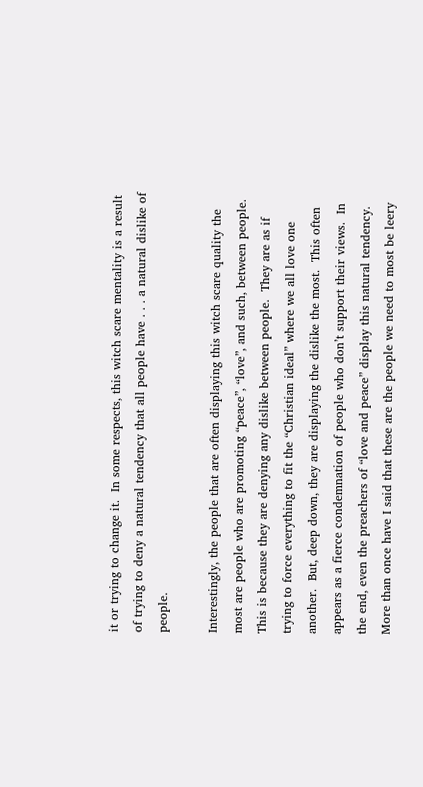it or trying to change it.  In some respects, this witch scare mentality is a result of trying to deny a natural tendency that all people have . . . a natural dislike of people.

Interestingly, the people that are often displaying this witch scare quality the most are people who are promoting “peace”, “love”, and such, between people.  This is because they are denying any dislike between people.  They are as if trying to force everything to fit the “Christian ideal” where we all love one another.  But, deep down, they are displaying the dislike the most.  This often appears as a fierce condemnation of people who don’t support their views.  In the end, even the preachers of “love and peace” display this natural tendency.  More than once have I said that these are the people we need to most be leery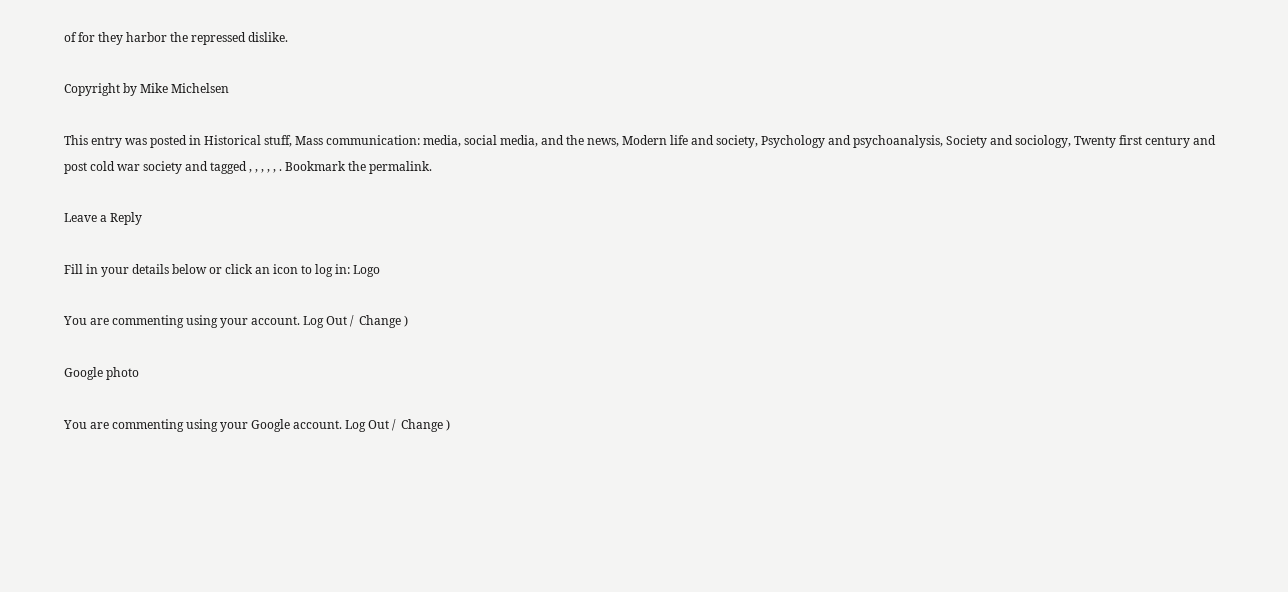of for they harbor the repressed dislike.

Copyright by Mike Michelsen

This entry was posted in Historical stuff, Mass communication: media, social media, and the news, Modern life and society, Psychology and psychoanalysis, Society and sociology, Twenty first century and post cold war society and tagged , , , , , . Bookmark the permalink.

Leave a Reply

Fill in your details below or click an icon to log in: Logo

You are commenting using your account. Log Out /  Change )

Google photo

You are commenting using your Google account. Log Out /  Change )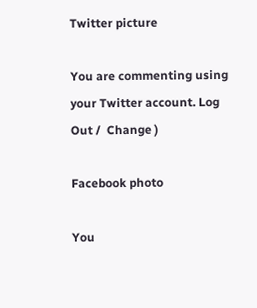Twitter picture

You are commenting using your Twitter account. Log Out /  Change )

Facebook photo

You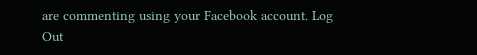are commenting using your Facebook account. Log Out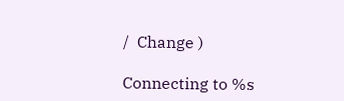/  Change )

Connecting to %s